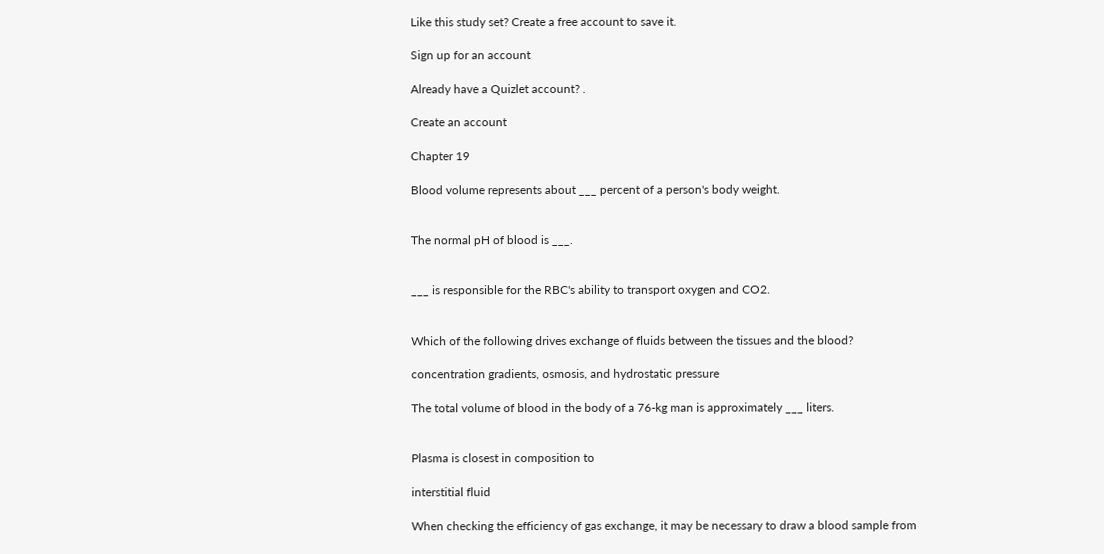Like this study set? Create a free account to save it.

Sign up for an account

Already have a Quizlet account? .

Create an account

Chapter 19

Blood volume represents about ___ percent of a person's body weight.


The normal pH of blood is ___.


___ is responsible for the RBC's ability to transport oxygen and CO2.


Which of the following drives exchange of fluids between the tissues and the blood?

concentration gradients, osmosis, and hydrostatic pressure

The total volume of blood in the body of a 76-kg man is approximately ___ liters.


Plasma is closest in composition to

interstitial fluid

When checking the efficiency of gas exchange, it may be necessary to draw a blood sample from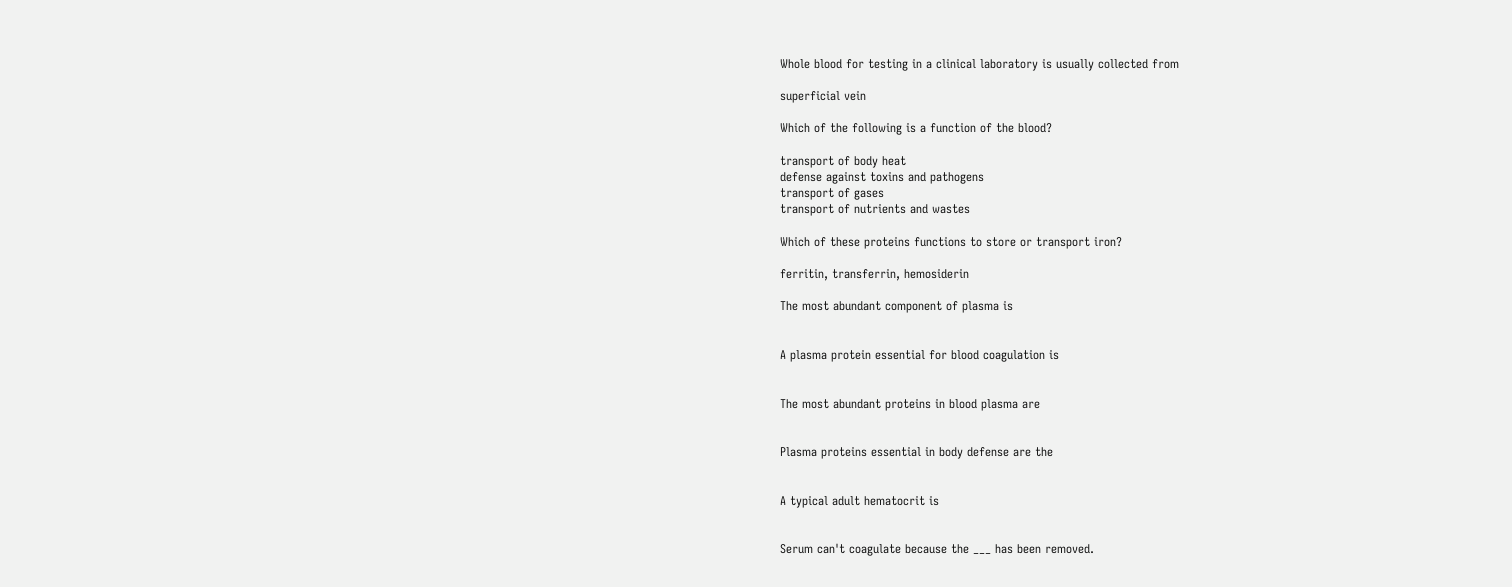Whole blood for testing in a clinical laboratory is usually collected from

superficial vein

Which of the following is a function of the blood?

transport of body heat
defense against toxins and pathogens
transport of gases
transport of nutrients and wastes

Which of these proteins functions to store or transport iron?

ferritin, transferrin, hemosiderin

The most abundant component of plasma is


A plasma protein essential for blood coagulation is


The most abundant proteins in blood plasma are


Plasma proteins essential in body defense are the


A typical adult hematocrit is


Serum can't coagulate because the ___ has been removed.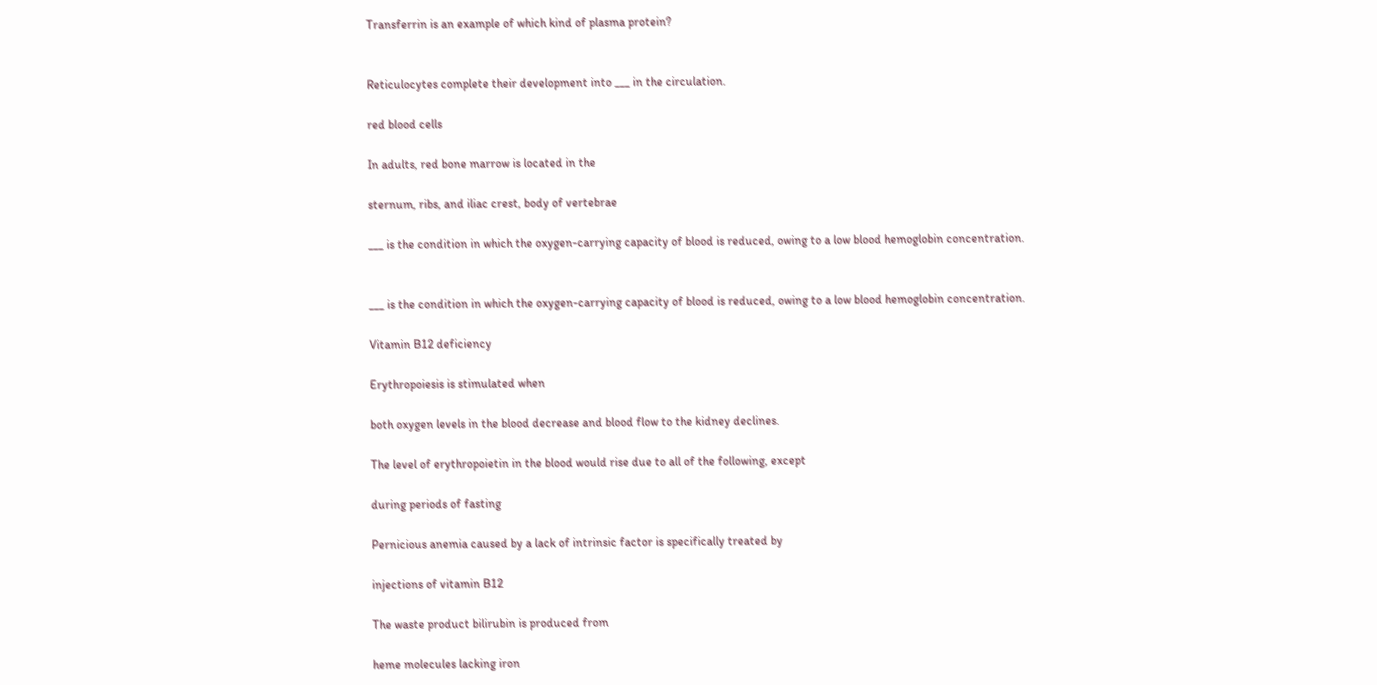Transferrin is an example of which kind of plasma protein?


Reticulocytes complete their development into ___ in the circulation.

red blood cells

In adults, red bone marrow is located in the

sternum, ribs, and iliac crest, body of vertebrae

___ is the condition in which the oxygen-carrying capacity of blood is reduced, owing to a low blood hemoglobin concentration.


___ is the condition in which the oxygen-carrying capacity of blood is reduced, owing to a low blood hemoglobin concentration.

Vitamin B12 deficiency

Erythropoiesis is stimulated when

both oxygen levels in the blood decrease and blood flow to the kidney declines.

The level of erythropoietin in the blood would rise due to all of the following, except

during periods of fasting

Pernicious anemia caused by a lack of intrinsic factor is specifically treated by

injections of vitamin B12

The waste product bilirubin is produced from

heme molecules lacking iron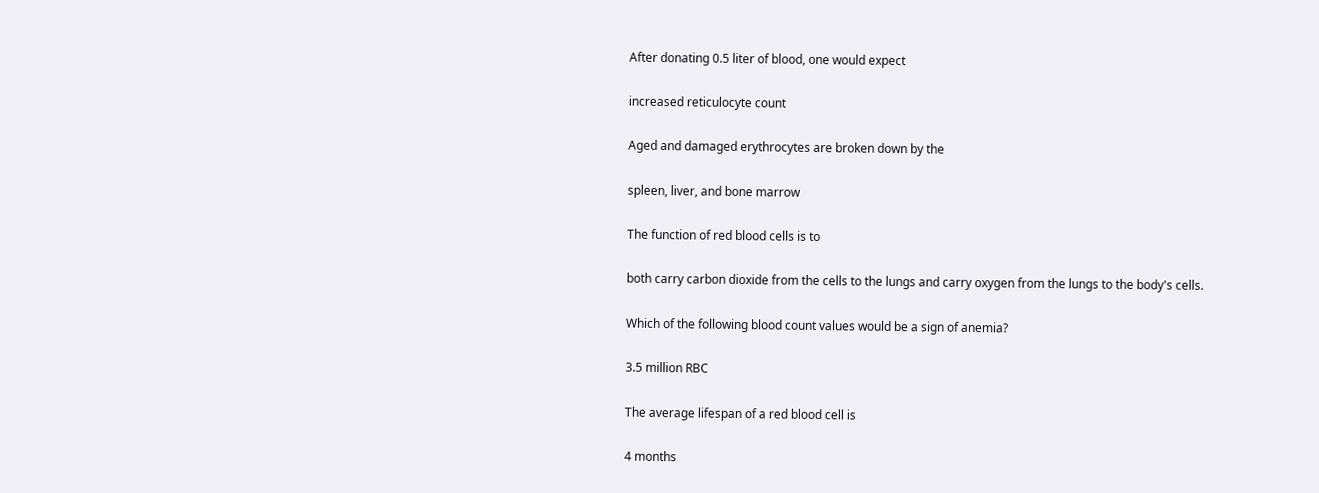After donating 0.5 liter of blood, one would expect

increased reticulocyte count

Aged and damaged erythrocytes are broken down by the

spleen, liver, and bone marrow

The function of red blood cells is to

both carry carbon dioxide from the cells to the lungs and carry oxygen from the lungs to the body's cells.

Which of the following blood count values would be a sign of anemia?

3.5 million RBC

The average lifespan of a red blood cell is

4 months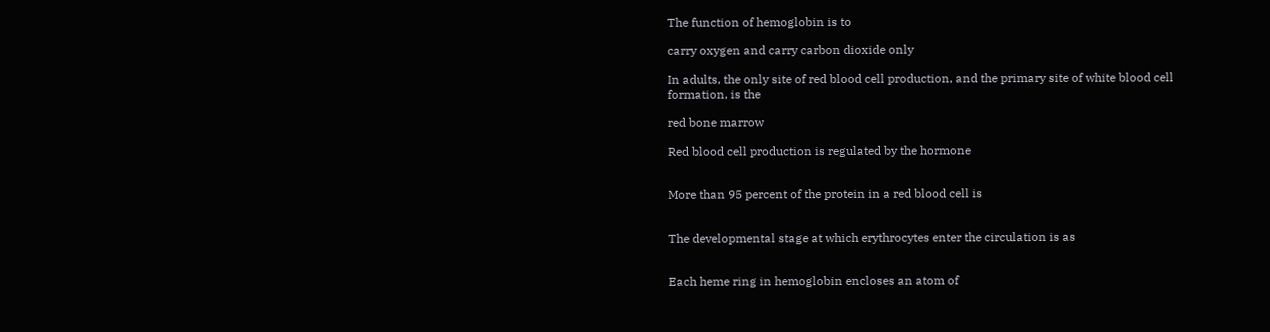The function of hemoglobin is to

carry oxygen and carry carbon dioxide only

In adults, the only site of red blood cell production, and the primary site of white blood cell formation, is the

red bone marrow

Red blood cell production is regulated by the hormone


More than 95 percent of the protein in a red blood cell is


The developmental stage at which erythrocytes enter the circulation is as


Each heme ring in hemoglobin encloses an atom of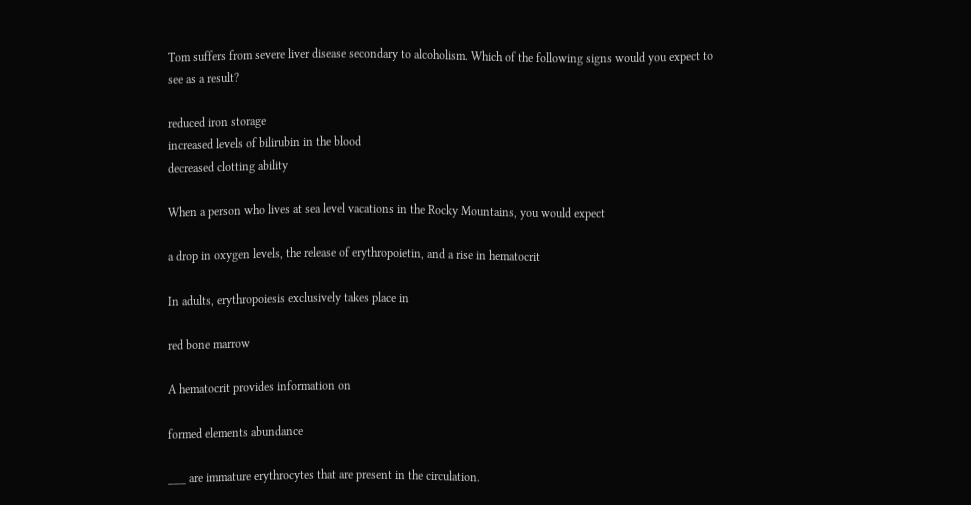Tom suffers from severe liver disease secondary to alcoholism. Which of the following signs would you expect to see as a result?

reduced iron storage
increased levels of bilirubin in the blood
decreased clotting ability

When a person who lives at sea level vacations in the Rocky Mountains, you would expect

a drop in oxygen levels, the release of erythropoietin, and a rise in hematocrit

In adults, erythropoiesis exclusively takes place in

red bone marrow

A hematocrit provides information on

formed elements abundance

___ are immature erythrocytes that are present in the circulation.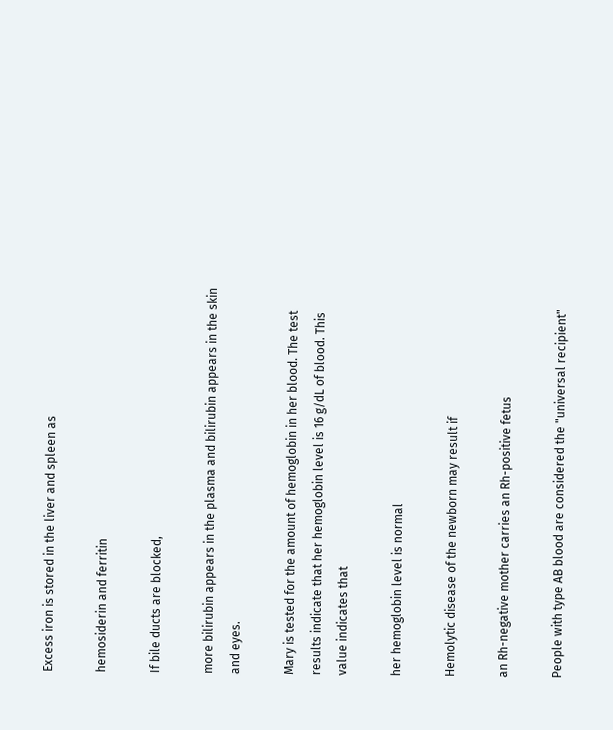Excess iron is stored in the liver and spleen as

hemosiderin and ferritin

If bile ducts are blocked,

more bilirubin appears in the plasma and bilirubin appears in the skin and eyes.

Mary is tested for the amount of hemoglobin in her blood. The test results indicate that her hemoglobin level is 16 g/dL of blood. This value indicates that

her hemoglobin level is normal

Hemolytic disease of the newborn may result if

an Rh-negative mother carries an Rh-positive fetus

People with type AB blood are considered the "universal recipient"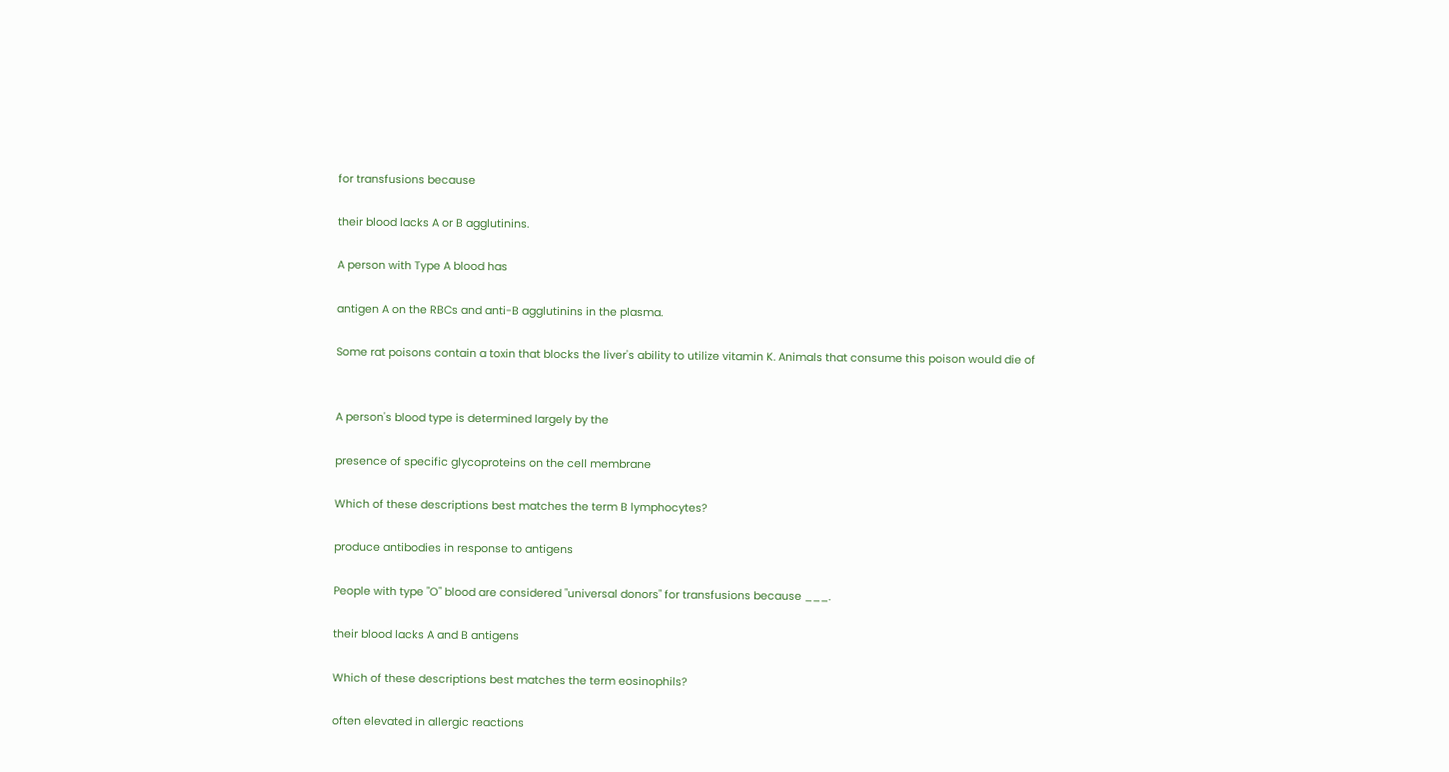for transfusions because

their blood lacks A or B agglutinins.

A person with Type A blood has

antigen A on the RBCs and anti-B agglutinins in the plasma.

Some rat poisons contain a toxin that blocks the liver's ability to utilize vitamin K. Animals that consume this poison would die of


A person's blood type is determined largely by the

presence of specific glycoproteins on the cell membrane

Which of these descriptions best matches the term B lymphocytes?

produce antibodies in response to antigens

People with type "O" blood are considered "universal donors" for transfusions because ___.

their blood lacks A and B antigens

Which of these descriptions best matches the term eosinophils?

often elevated in allergic reactions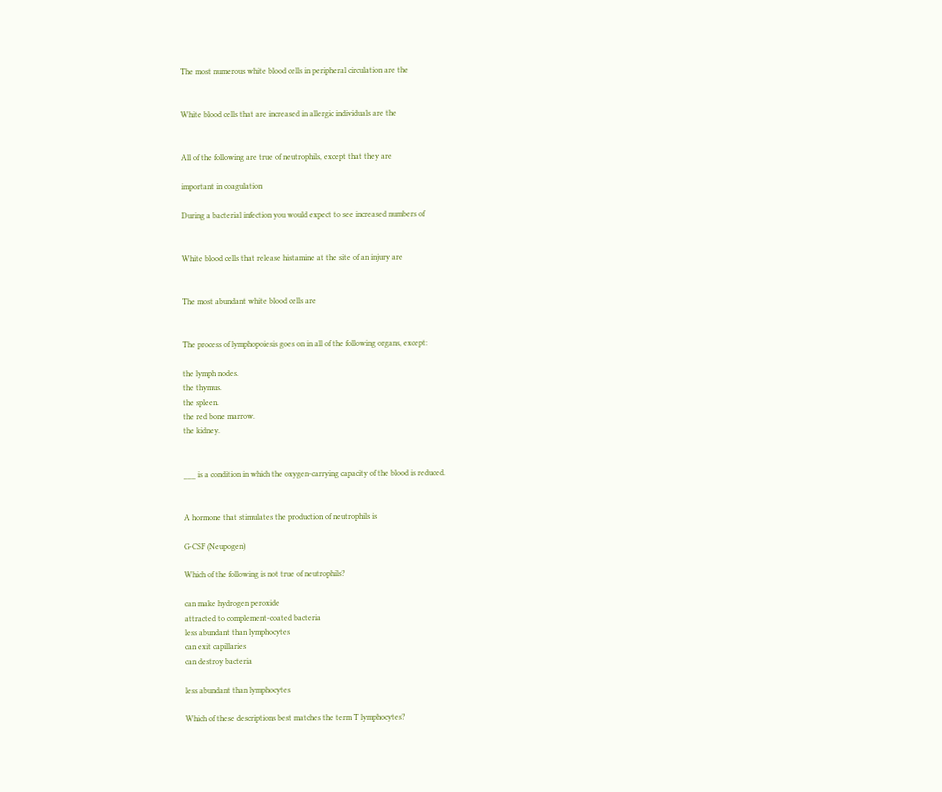The most numerous white blood cells in peripheral circulation are the


White blood cells that are increased in allergic individuals are the


All of the following are true of neutrophils, except that they are

important in coagulation

During a bacterial infection you would expect to see increased numbers of


White blood cells that release histamine at the site of an injury are


The most abundant white blood cells are


The process of lymphopoiesis goes on in all of the following organs, except:

the lymph nodes.
the thymus.
the spleen.
the red bone marrow.
the kidney.


___ is a condition in which the oxygen-carrying capacity of the blood is reduced.


A hormone that stimulates the production of neutrophils is

G-CSF (Neupogen)

Which of the following is not true of neutrophils?

can make hydrogen peroxide
attracted to complement-coated bacteria
less abundant than lymphocytes
can exit capillaries
can destroy bacteria

less abundant than lymphocytes

Which of these descriptions best matches the term T lymphocytes?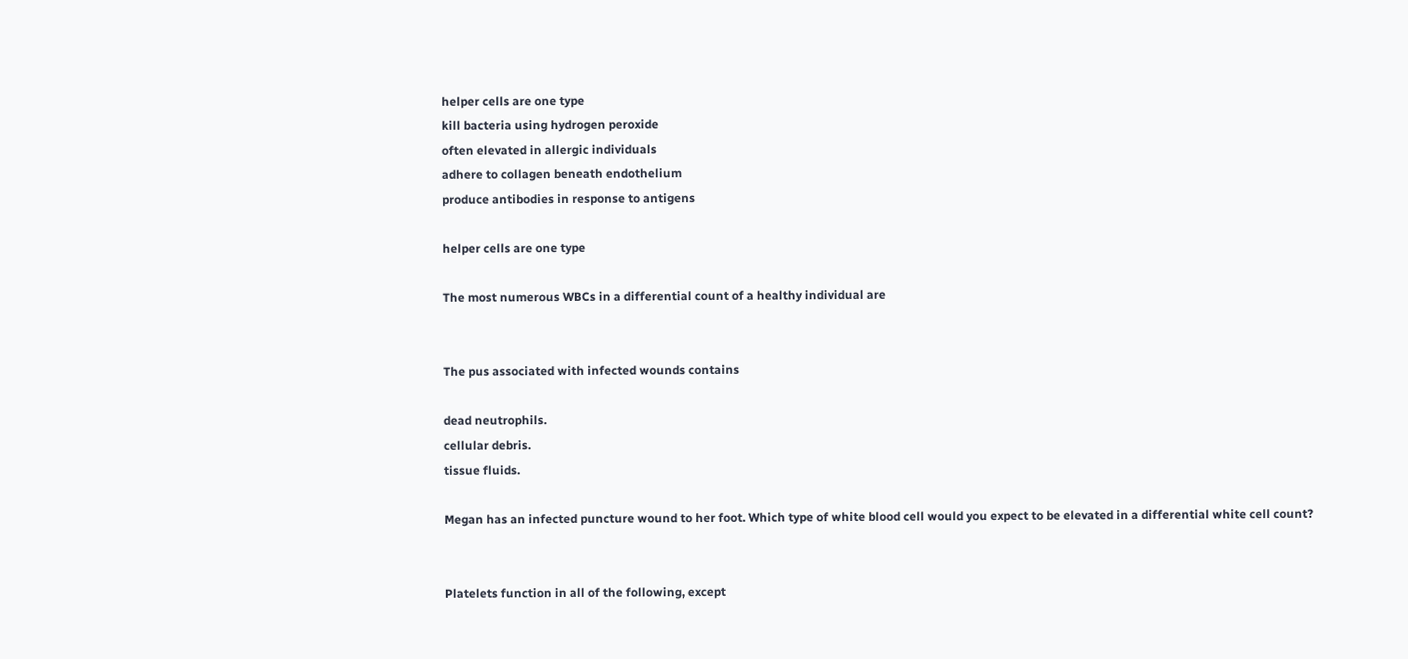helper cells are one type
kill bacteria using hydrogen peroxide
often elevated in allergic individuals
adhere to collagen beneath endothelium
produce antibodies in response to antigens

helper cells are one type

The most numerous WBCs in a differential count of a healthy individual are


The pus associated with infected wounds contains

dead neutrophils.
cellular debris.
tissue fluids.

Megan has an infected puncture wound to her foot. Which type of white blood cell would you expect to be elevated in a differential white cell count?


Platelets function in all of the following, except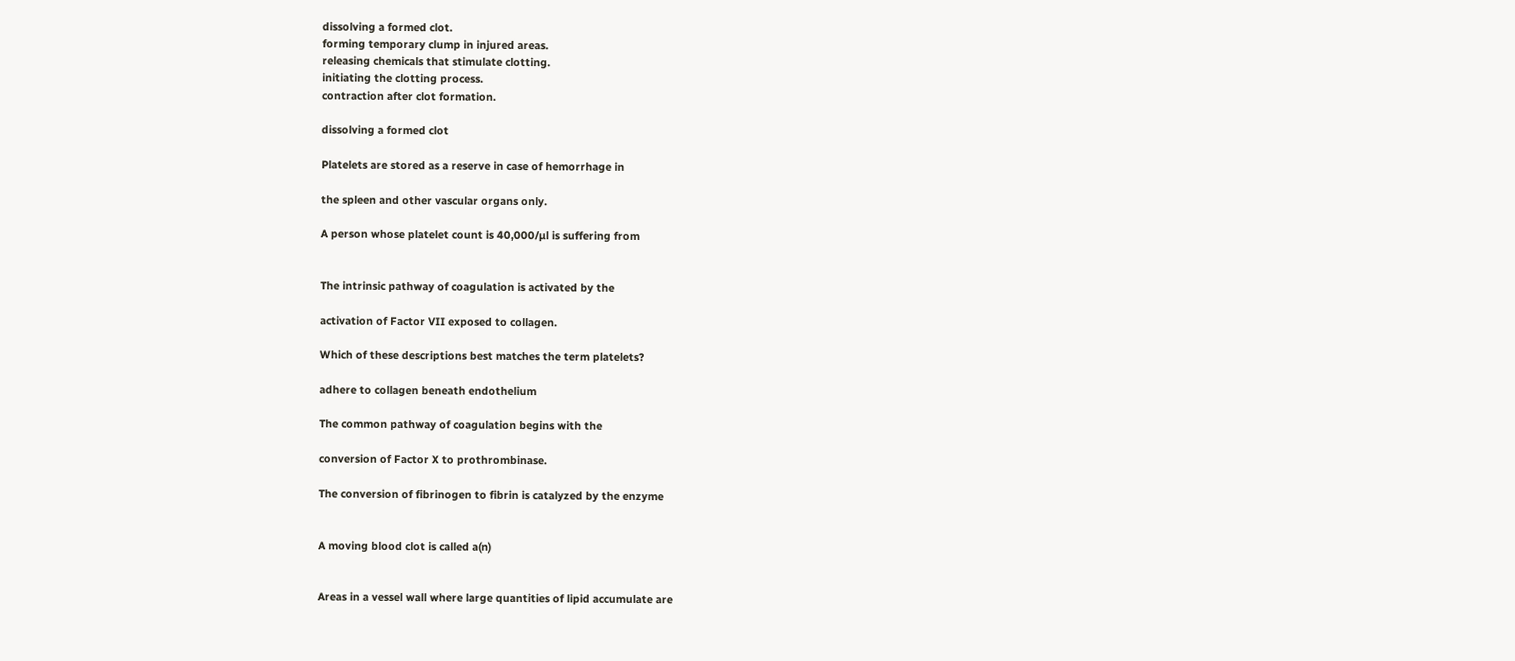dissolving a formed clot.
forming temporary clump in injured areas.
releasing chemicals that stimulate clotting.
initiating the clotting process.
contraction after clot formation.

dissolving a formed clot

Platelets are stored as a reserve in case of hemorrhage in

the spleen and other vascular organs only.

A person whose platelet count is 40,000/µl is suffering from


The intrinsic pathway of coagulation is activated by the

activation of Factor VII exposed to collagen.

Which of these descriptions best matches the term platelets?

adhere to collagen beneath endothelium

The common pathway of coagulation begins with the

conversion of Factor X to prothrombinase.

The conversion of fibrinogen to fibrin is catalyzed by the enzyme


A moving blood clot is called a(n)


Areas in a vessel wall where large quantities of lipid accumulate are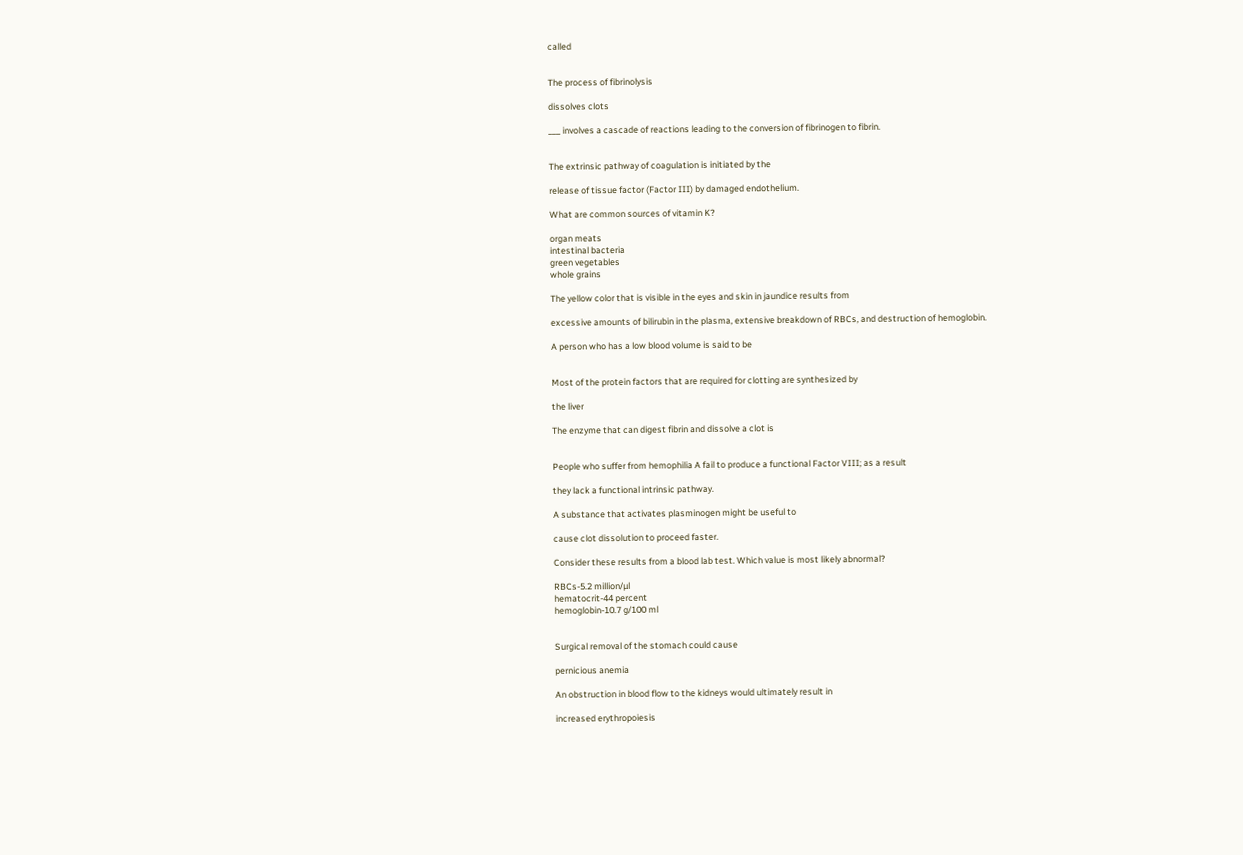called


The process of fibrinolysis

dissolves clots

___ involves a cascade of reactions leading to the conversion of fibrinogen to fibrin.


The extrinsic pathway of coagulation is initiated by the

release of tissue factor (Factor III) by damaged endothelium.

What are common sources of vitamin K?

organ meats
intestinal bacteria
green vegetables
whole grains

The yellow color that is visible in the eyes and skin in jaundice results from

excessive amounts of bilirubin in the plasma, extensive breakdown of RBCs, and destruction of hemoglobin.

A person who has a low blood volume is said to be


Most of the protein factors that are required for clotting are synthesized by

the liver

The enzyme that can digest fibrin and dissolve a clot is


People who suffer from hemophilia A fail to produce a functional Factor VIII; as a result

they lack a functional intrinsic pathway.

A substance that activates plasminogen might be useful to

cause clot dissolution to proceed faster.

Consider these results from a blood lab test. Which value is most likely abnormal?

RBCs-5.2 million/µl
hematocrit-44 percent
hemoglobin-10.7 g/100 ml


Surgical removal of the stomach could cause

pernicious anemia

An obstruction in blood flow to the kidneys would ultimately result in

increased erythropoiesis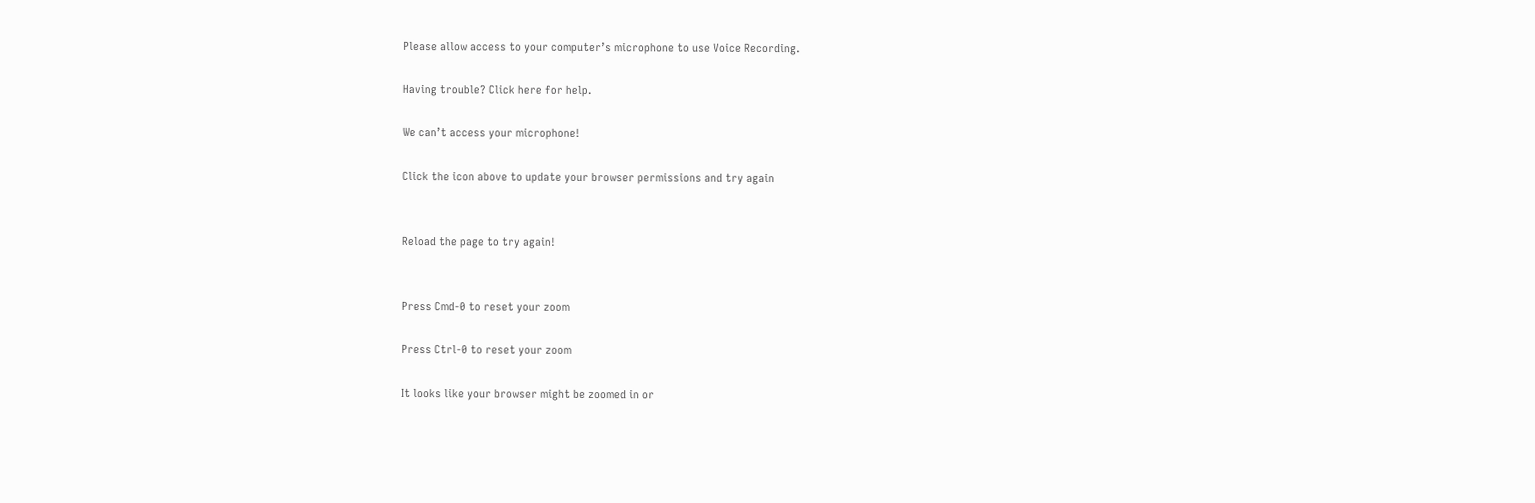Please allow access to your computer’s microphone to use Voice Recording.

Having trouble? Click here for help.

We can’t access your microphone!

Click the icon above to update your browser permissions and try again


Reload the page to try again!


Press Cmd-0 to reset your zoom

Press Ctrl-0 to reset your zoom

It looks like your browser might be zoomed in or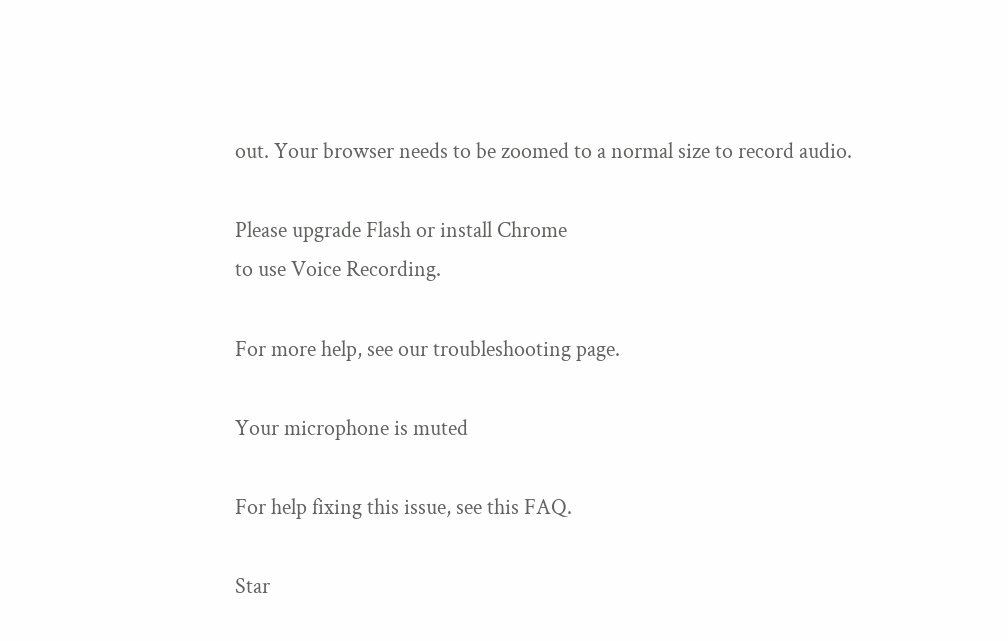out. Your browser needs to be zoomed to a normal size to record audio.

Please upgrade Flash or install Chrome
to use Voice Recording.

For more help, see our troubleshooting page.

Your microphone is muted

For help fixing this issue, see this FAQ.

Star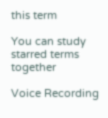this term

You can study starred terms together

Voice Recording